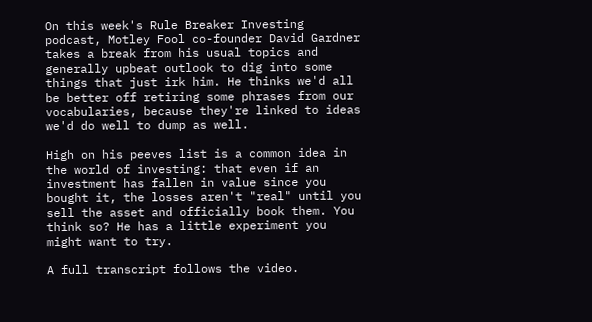On this week's Rule Breaker Investing podcast, Motley Fool co-founder David Gardner takes a break from his usual topics and generally upbeat outlook to dig into some things that just irk him. He thinks we'd all be better off retiring some phrases from our vocabularies, because they're linked to ideas we'd do well to dump as well.

High on his peeves list is a common idea in the world of investing: that even if an investment has fallen in value since you bought it, the losses aren't "real" until you sell the asset and officially book them. You think so? He has a little experiment you might want to try.

A full transcript follows the video.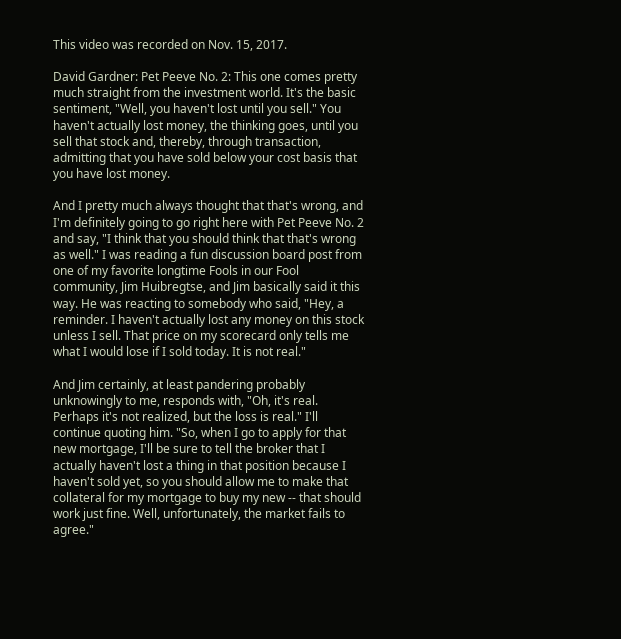This video was recorded on Nov. 15, 2017.

David Gardner: Pet Peeve No. 2: This one comes pretty much straight from the investment world. It's the basic sentiment, "Well, you haven't lost until you sell." You haven't actually lost money, the thinking goes, until you sell that stock and, thereby, through transaction, admitting that you have sold below your cost basis that you have lost money.

And I pretty much always thought that that's wrong, and I'm definitely going to go right here with Pet Peeve No. 2 and say, "I think that you should think that that's wrong as well." I was reading a fun discussion board post from one of my favorite longtime Fools in our Fool community, Jim Huibregtse, and Jim basically said it this way. He was reacting to somebody who said, "Hey, a reminder. I haven't actually lost any money on this stock unless I sell. That price on my scorecard only tells me what I would lose if I sold today. It is not real."

And Jim certainly, at least pandering probably unknowingly to me, responds with, "Oh, it's real. Perhaps it's not realized, but the loss is real." I'll continue quoting him. "So, when I go to apply for that new mortgage, I'll be sure to tell the broker that I actually haven't lost a thing in that position because I haven't sold yet, so you should allow me to make that collateral for my mortgage to buy my new -- that should work just fine. Well, unfortunately, the market fails to agree."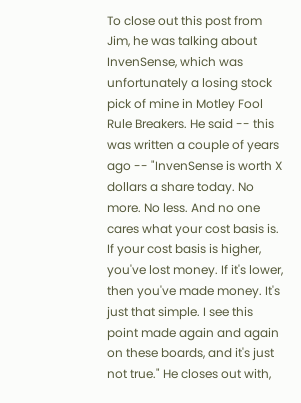To close out this post from Jim, he was talking about InvenSense, which was unfortunately a losing stock pick of mine in Motley Fool Rule Breakers. He said -- this was written a couple of years ago -- "InvenSense is worth X dollars a share today. No more. No less. And no one cares what your cost basis is. If your cost basis is higher, you've lost money. If it's lower, then you've made money. It's just that simple. I see this point made again and again on these boards, and it's just not true." He closes out with,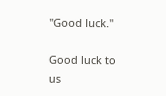"Good luck."

Good luck to us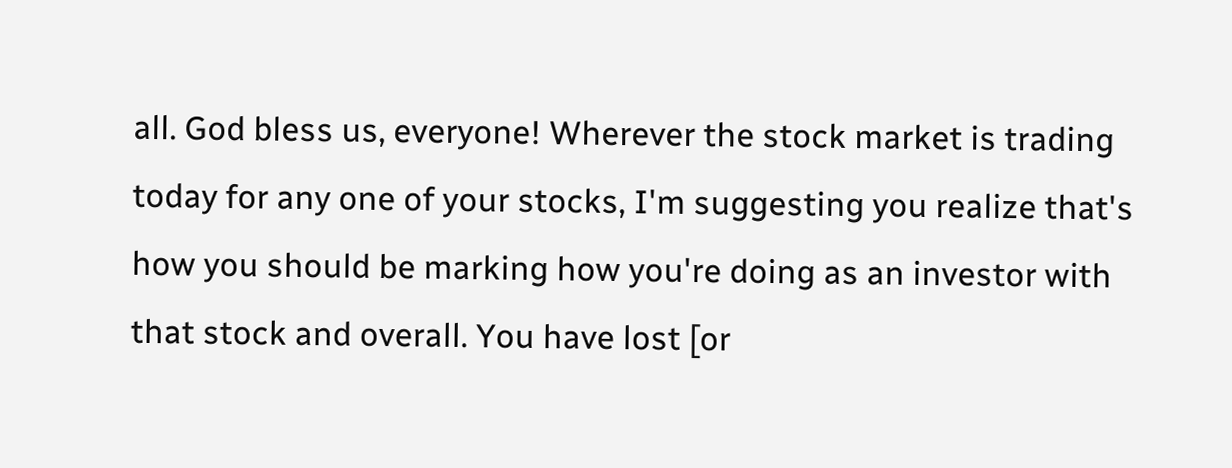all. God bless us, everyone! Wherever the stock market is trading today for any one of your stocks, I'm suggesting you realize that's how you should be marking how you're doing as an investor with that stock and overall. You have lost [or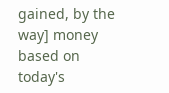gained, by the way] money based on today's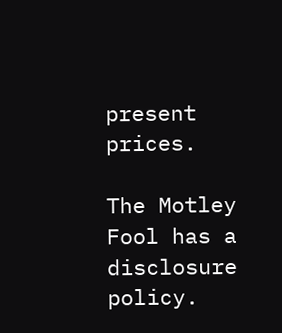present prices.

The Motley Fool has a disclosure policy.